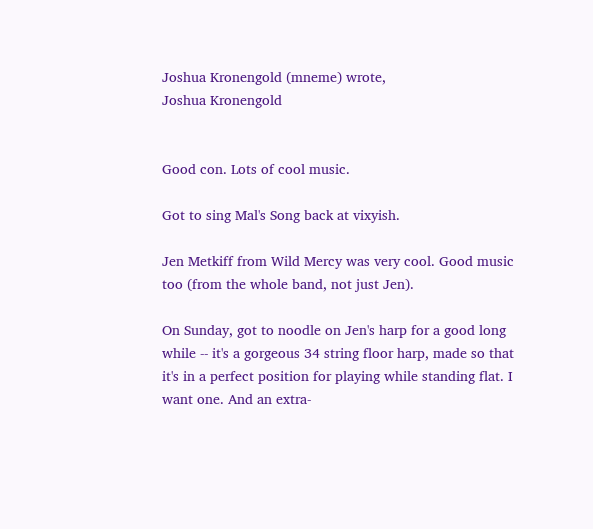Joshua Kronengold (mneme) wrote,
Joshua Kronengold


Good con. Lots of cool music.

Got to sing Mal's Song back at vixyish.

Jen Metkiff from Wild Mercy was very cool. Good music too (from the whole band, not just Jen).

On Sunday, got to noodle on Jen's harp for a good long while -- it's a gorgeous 34 string floor harp, made so that it's in a perfect position for playing while standing flat. I want one. And an extra-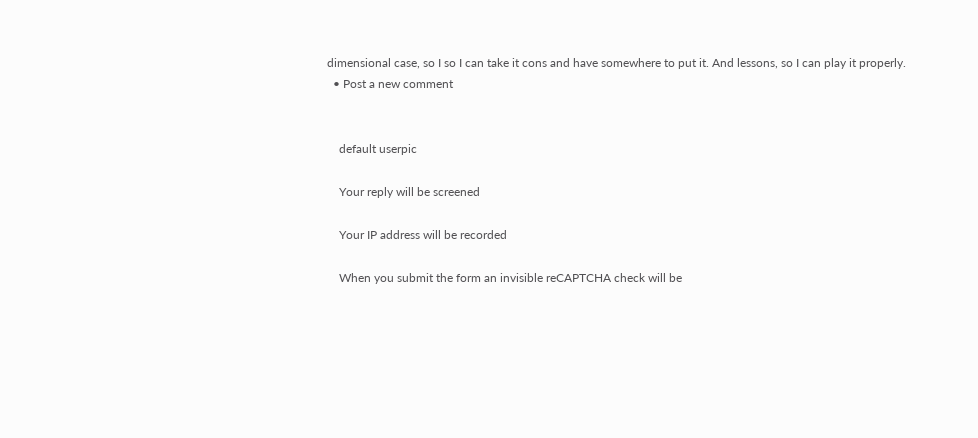dimensional case, so I so I can take it cons and have somewhere to put it. And lessons, so I can play it properly.
  • Post a new comment


    default userpic

    Your reply will be screened

    Your IP address will be recorded

    When you submit the form an invisible reCAPTCHA check will be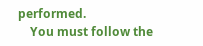performed.
    You must follow the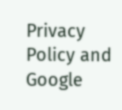Privacy Policy and Google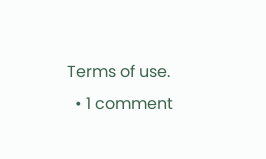Terms of use.
  • 1 comment